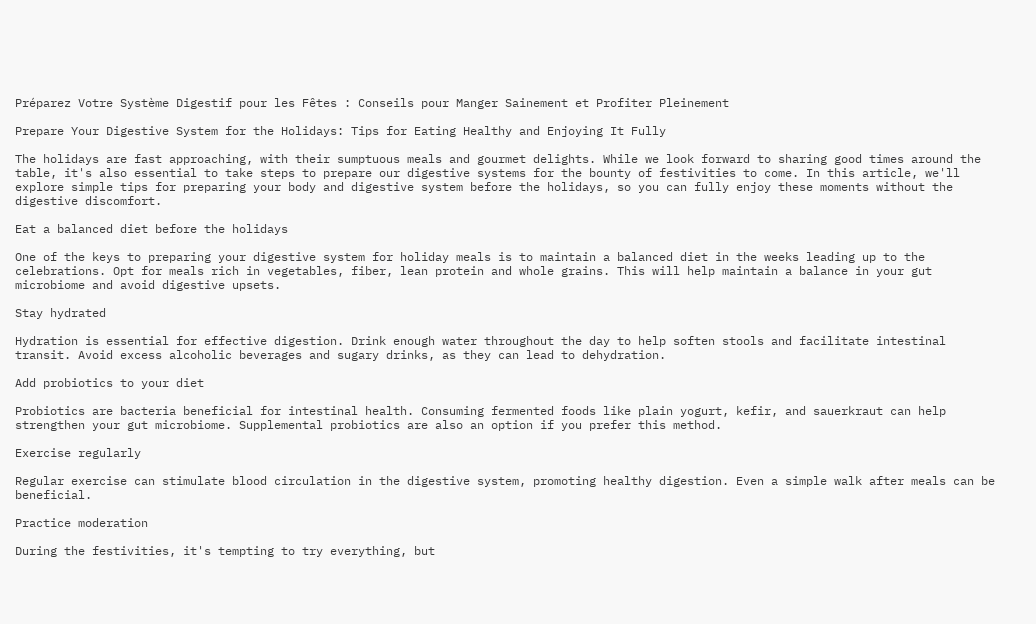Préparez Votre Système Digestif pour les Fêtes : Conseils pour Manger Sainement et Profiter Pleinement

Prepare Your Digestive System for the Holidays: Tips for Eating Healthy and Enjoying It Fully

The holidays are fast approaching, with their sumptuous meals and gourmet delights. While we look forward to sharing good times around the table, it's also essential to take steps to prepare our digestive systems for the bounty of festivities to come. In this article, we'll explore simple tips for preparing your body and digestive system before the holidays, so you can fully enjoy these moments without the digestive discomfort.

Eat a balanced diet before the holidays

One of the keys to preparing your digestive system for holiday meals is to maintain a balanced diet in the weeks leading up to the celebrations. Opt for meals rich in vegetables, fiber, lean protein and whole grains. This will help maintain a balance in your gut microbiome and avoid digestive upsets.

Stay hydrated

Hydration is essential for effective digestion. Drink enough water throughout the day to help soften stools and facilitate intestinal transit. Avoid excess alcoholic beverages and sugary drinks, as they can lead to dehydration.

Add probiotics to your diet

Probiotics are bacteria beneficial for intestinal health. Consuming fermented foods like plain yogurt, kefir, and sauerkraut can help strengthen your gut microbiome. Supplemental probiotics are also an option if you prefer this method.

Exercise regularly

Regular exercise can stimulate blood circulation in the digestive system, promoting healthy digestion. Even a simple walk after meals can be beneficial.

Practice moderation

During the festivities, it's tempting to try everything, but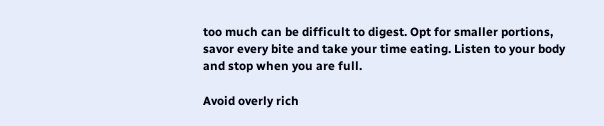too much can be difficult to digest. Opt for smaller portions, savor every bite and take your time eating. Listen to your body and stop when you are full.

Avoid overly rich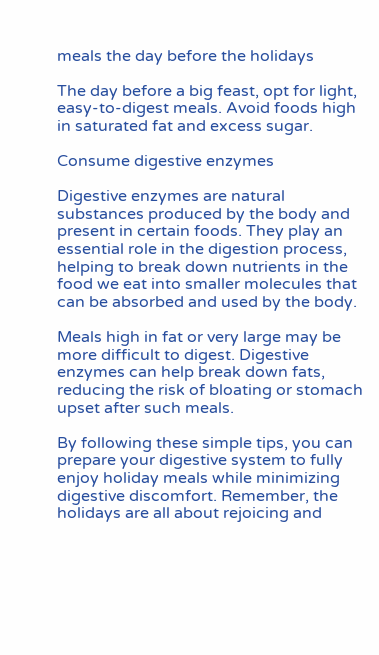meals the day before the holidays

The day before a big feast, opt for light, easy-to-digest meals. Avoid foods high in saturated fat and excess sugar.

Consume digestive enzymes

Digestive enzymes are natural substances produced by the body and present in certain foods. They play an essential role in the digestion process, helping to break down nutrients in the food we eat into smaller molecules that can be absorbed and used by the body.

Meals high in fat or very large may be more difficult to digest. Digestive enzymes can help break down fats, reducing the risk of bloating or stomach upset after such meals.

By following these simple tips, you can prepare your digestive system to fully enjoy holiday meals while minimizing digestive discomfort. Remember, the holidays are all about rejoicing and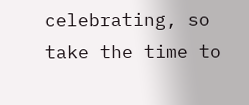celebrating, so take the time to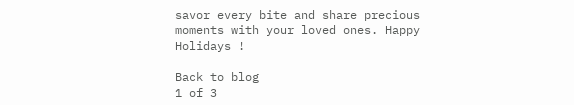savor every bite and share precious moments with your loved ones. Happy Holidays !

Back to blog
1 of 3